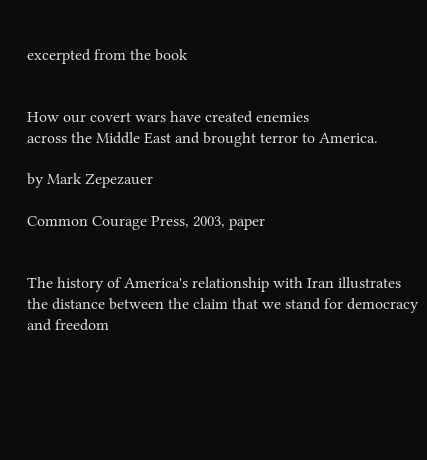excerpted from the book


How our covert wars have created enemies
across the Middle East and brought terror to America.

by Mark Zepezauer

Common Courage Press, 2003, paper


The history of America's relationship with Iran illustrates the distance between the claim that we stand for democracy and freedom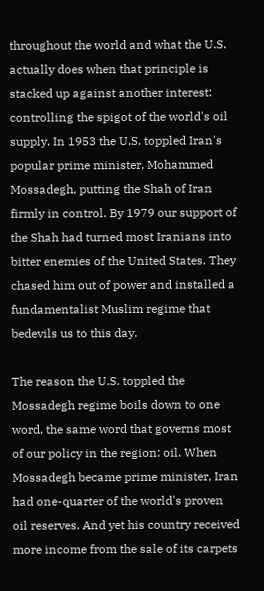throughout the world and what the U.S. actually does when that principle is stacked up against another interest: controlling the spigot of the world's oil supply. In 1953 the U.S. toppled Iran's popular prime minister, Mohammed Mossadegh, putting the Shah of Iran firmly in control. By 1979 our support of the Shah had turned most Iranians into bitter enemies of the United States. They chased him out of power and installed a fundamentalist Muslim regime that bedevils us to this day.

The reason the U.S. toppled the Mossadegh regime boils down to one word, the same word that governs most of our policy in the region: oil. When Mossadegh became prime minister, Iran had one-quarter of the world's proven oil reserves. And yet his country received more income from the sale of its carpets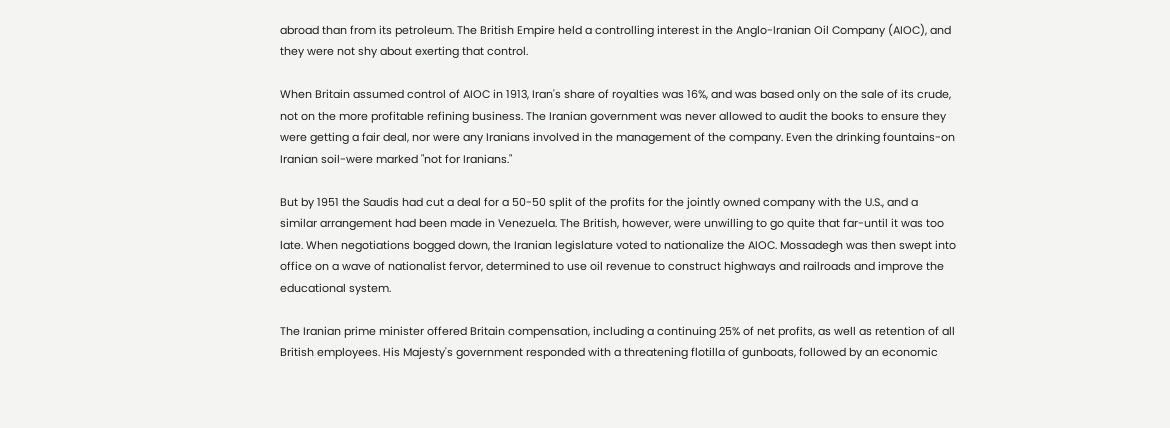abroad than from its petroleum. The British Empire held a controlling interest in the Anglo-Iranian Oil Company (AIOC), and they were not shy about exerting that control.

When Britain assumed control of AIOC in 1913, Iran's share of royalties was 16%, and was based only on the sale of its crude, not on the more profitable refining business. The Iranian government was never allowed to audit the books to ensure they were getting a fair deal, nor were any Iranians involved in the management of the company. Even the drinking fountains-on Iranian soil-were marked "not for Iranians."

But by 1951 the Saudis had cut a deal for a 50-50 split of the profits for the jointly owned company with the U.S., and a similar arrangement had been made in Venezuela. The British, however, were unwilling to go quite that far-until it was too late. When negotiations bogged down, the Iranian legislature voted to nationalize the AIOC. Mossadegh was then swept into office on a wave of nationalist fervor, determined to use oil revenue to construct highways and railroads and improve the educational system.

The Iranian prime minister offered Britain compensation, including a continuing 25% of net profits, as well as retention of all British employees. His Majesty's government responded with a threatening flotilla of gunboats, followed by an economic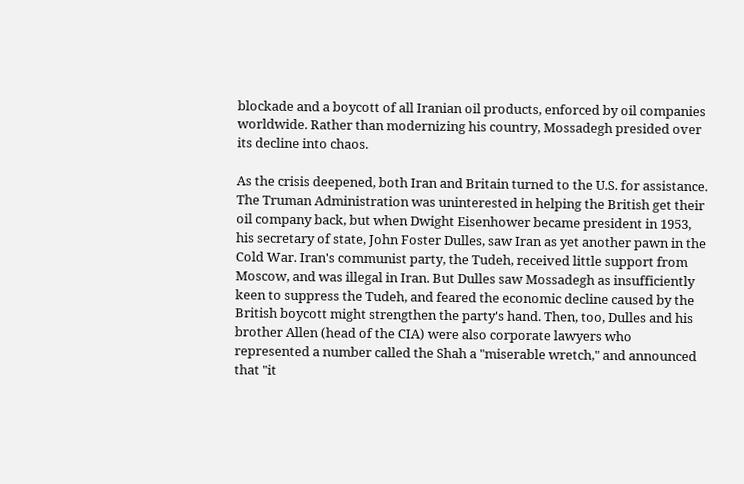blockade and a boycott of all Iranian oil products, enforced by oil companies worldwide. Rather than modernizing his country, Mossadegh presided over its decline into chaos.

As the crisis deepened, both Iran and Britain turned to the U.S. for assistance. The Truman Administration was uninterested in helping the British get their oil company back, but when Dwight Eisenhower became president in 1953, his secretary of state, John Foster Dulles, saw Iran as yet another pawn in the Cold War. Iran's communist party, the Tudeh, received little support from Moscow, and was illegal in Iran. But Dulles saw Mossadegh as insufficiently keen to suppress the Tudeh, and feared the economic decline caused by the British boycott might strengthen the party's hand. Then, too, Dulles and his brother Allen (head of the CIA) were also corporate lawyers who represented a number called the Shah a "miserable wretch," and announced that "it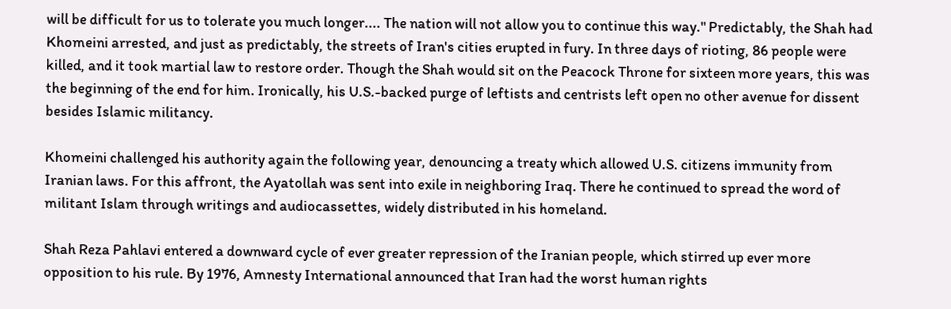will be difficult for us to tolerate you much longer.... The nation will not allow you to continue this way." Predictably, the Shah had Khomeini arrested, and just as predictably, the streets of Iran's cities erupted in fury. In three days of rioting, 86 people were killed, and it took martial law to restore order. Though the Shah would sit on the Peacock Throne for sixteen more years, this was the beginning of the end for him. Ironically, his U.S.-backed purge of leftists and centrists left open no other avenue for dissent besides Islamic militancy.

Khomeini challenged his authority again the following year, denouncing a treaty which allowed U.S. citizens immunity from Iranian laws. For this affront, the Ayatollah was sent into exile in neighboring Iraq. There he continued to spread the word of militant Islam through writings and audiocassettes, widely distributed in his homeland.

Shah Reza Pahlavi entered a downward cycle of ever greater repression of the Iranian people, which stirred up ever more opposition to his rule. By 1976, Amnesty International announced that Iran had the worst human rights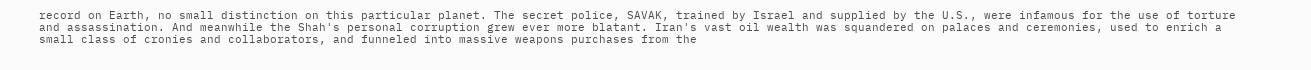record on Earth, no small distinction on this particular planet. The secret police, SAVAK, trained by Israel and supplied by the U.S., were infamous for the use of torture and assassination. And meanwhile the Shah's personal corruption grew ever more blatant. Iran's vast oil wealth was squandered on palaces and ceremonies, used to enrich a small class of cronies and collaborators, and funneled into massive weapons purchases from the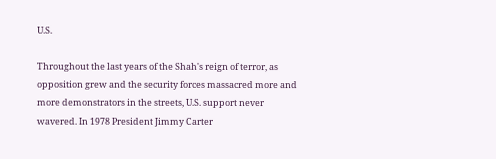U.S.

Throughout the last years of the Shah's reign of terror, as opposition grew and the security forces massacred more and more demonstrators in the streets, U.S. support never wavered. In 1978 President Jimmy Carter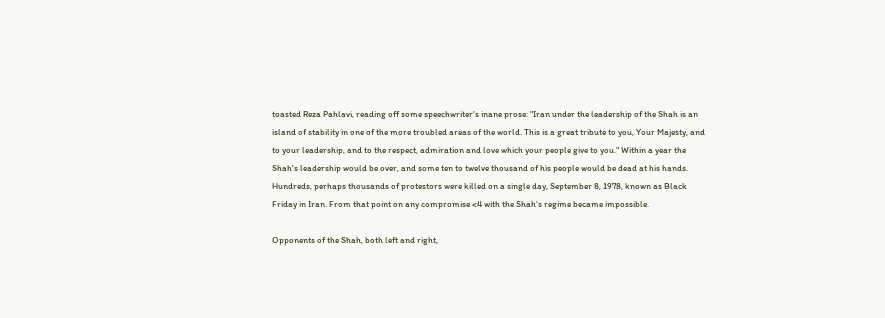toasted Reza Pahlavi, reading off some speechwriter's inane prose: "Iran under the leadership of the Shah is an island of stability in one of the more troubled areas of the world. This is a great tribute to you, Your Majesty, and to your leadership, and to the respect, admiration and love which your people give to you." Within a year the Shah's leadership would be over, and some ten to twelve thousand of his people would be dead at his hands. Hundreds, perhaps thousands of protestors were killed on a single day, September 8, 1978, known as Black Friday in Iran. From that point on any compromise <4 with the Shah's regime became impossible.

Opponents of the Shah, both left and right,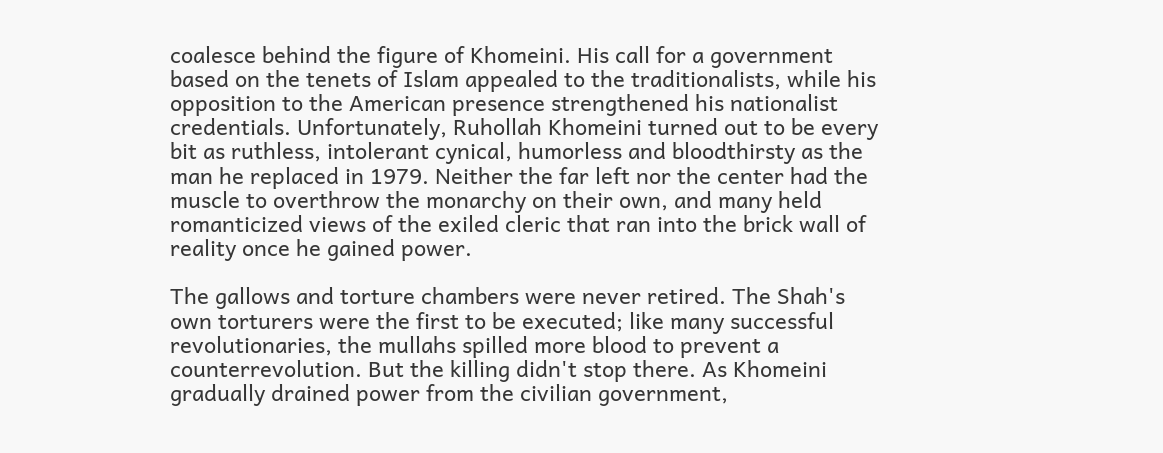coalesce behind the figure of Khomeini. His call for a government based on the tenets of Islam appealed to the traditionalists, while his opposition to the American presence strengthened his nationalist credentials. Unfortunately, Ruhollah Khomeini turned out to be every bit as ruthless, intolerant cynical, humorless and bloodthirsty as the man he replaced in 1979. Neither the far left nor the center had the muscle to overthrow the monarchy on their own, and many held romanticized views of the exiled cleric that ran into the brick wall of reality once he gained power.

The gallows and torture chambers were never retired. The Shah's own torturers were the first to be executed; like many successful revolutionaries, the mullahs spilled more blood to prevent a counterrevolution. But the killing didn't stop there. As Khomeini gradually drained power from the civilian government,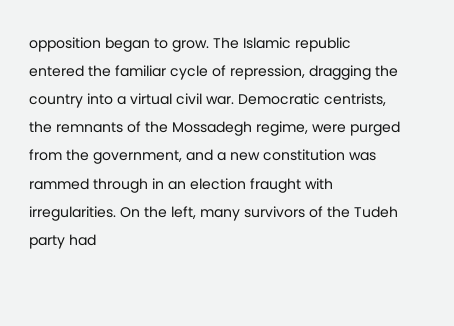opposition began to grow. The Islamic republic entered the familiar cycle of repression, dragging the country into a virtual civil war. Democratic centrists, the remnants of the Mossadegh regime, were purged from the government, and a new constitution was rammed through in an election fraught with irregularities. On the left, many survivors of the Tudeh party had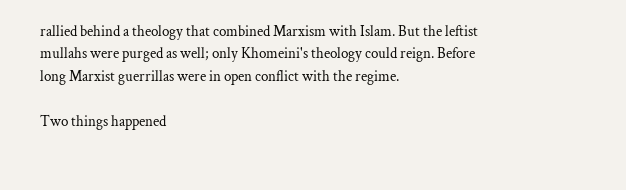rallied behind a theology that combined Marxism with Islam. But the leftist mullahs were purged as well; only Khomeini's theology could reign. Before long Marxist guerrillas were in open conflict with the regime.

Two things happened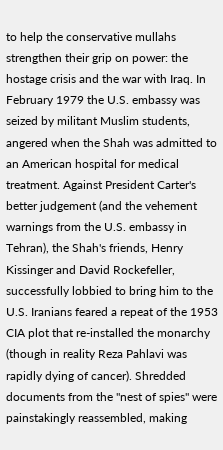to help the conservative mullahs strengthen their grip on power: the hostage crisis and the war with Iraq. In February 1979 the U.S. embassy was seized by militant Muslim students, angered when the Shah was admitted to an American hospital for medical treatment. Against President Carter's better judgement (and the vehement warnings from the U.S. embassy in Tehran), the Shah's friends, Henry Kissinger and David Rockefeller, successfully lobbied to bring him to the U.S. Iranians feared a repeat of the 1953 CIA plot that re-installed the monarchy (though in reality Reza Pahlavi was rapidly dying of cancer). Shredded documents from the "nest of spies" were painstakingly reassembled, making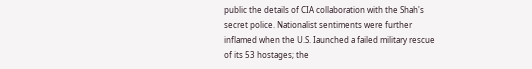public the details of CIA collaboration with the Shah's secret police. Nationalist sentiments were further inflamed when the U.S. Iaunched a failed military rescue of its 53 hostages; the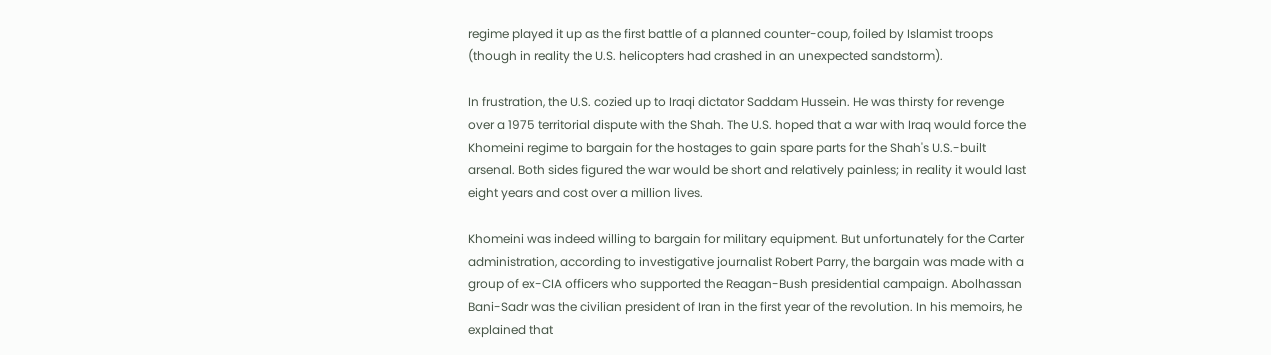regime played it up as the first battle of a planned counter-coup, foiled by Islamist troops (though in reality the U.S. helicopters had crashed in an unexpected sandstorm).

In frustration, the U.S. cozied up to Iraqi dictator Saddam Hussein. He was thirsty for revenge over a 1975 territorial dispute with the Shah. The U.S. hoped that a war with Iraq would force the Khomeini regime to bargain for the hostages to gain spare parts for the Shah's U.S.-built arsenal. Both sides figured the war would be short and relatively painless; in reality it would last eight years and cost over a million lives.

Khomeini was indeed willing to bargain for military equipment. But unfortunately for the Carter administration, according to investigative journalist Robert Parry, the bargain was made with a group of ex-CIA officers who supported the Reagan-Bush presidential campaign. Abolhassan Bani-Sadr was the civilian president of Iran in the first year of the revolution. In his memoirs, he explained that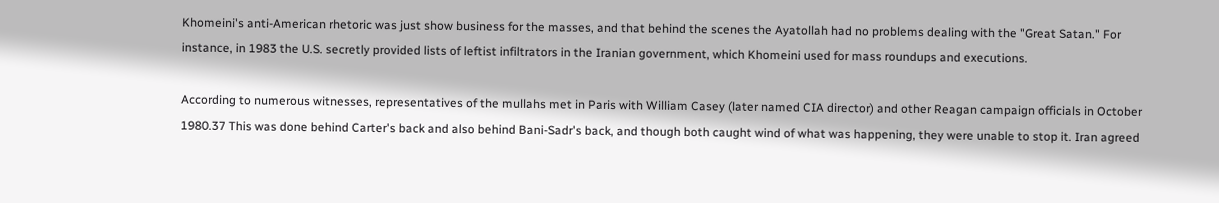Khomeini's anti-American rhetoric was just show business for the masses, and that behind the scenes the Ayatollah had no problems dealing with the "Great Satan." For instance, in 1983 the U.S. secretly provided lists of leftist infiltrators in the Iranian government, which Khomeini used for mass roundups and executions.

According to numerous witnesses, representatives of the mullahs met in Paris with William Casey (later named CIA director) and other Reagan campaign officials in October 1980.37 This was done behind Carter's back and also behind Bani-Sadr's back, and though both caught wind of what was happening, they were unable to stop it. Iran agreed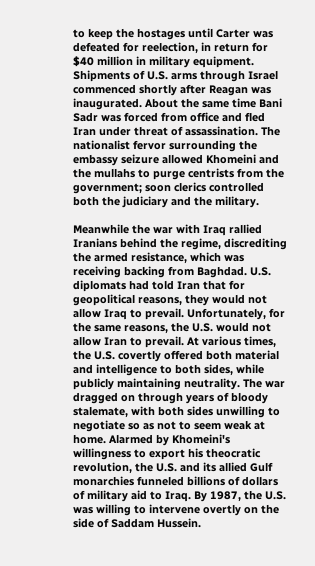to keep the hostages until Carter was defeated for reelection, in return for $40 million in military equipment. Shipments of U.S. arms through Israel commenced shortly after Reagan was inaugurated. About the same time Bani Sadr was forced from office and fled Iran under threat of assassination. The nationalist fervor surrounding the embassy seizure allowed Khomeini and the mullahs to purge centrists from the government; soon clerics controlled both the judiciary and the military.

Meanwhile the war with Iraq rallied Iranians behind the regime, discrediting the armed resistance, which was receiving backing from Baghdad. U.S. diplomats had told Iran that for geopolitical reasons, they would not allow Iraq to prevail. Unfortunately, for the same reasons, the U.S. would not allow Iran to prevail. At various times, the U.S. covertly offered both material and intelligence to both sides, while publicly maintaining neutrality. The war dragged on through years of bloody stalemate, with both sides unwilling to negotiate so as not to seem weak at home. Alarmed by Khomeini's willingness to export his theocratic revolution, the U.S. and its allied Gulf monarchies funneled billions of dollars of military aid to Iraq. By 1987, the U.S. was willing to intervene overtly on the side of Saddam Hussein.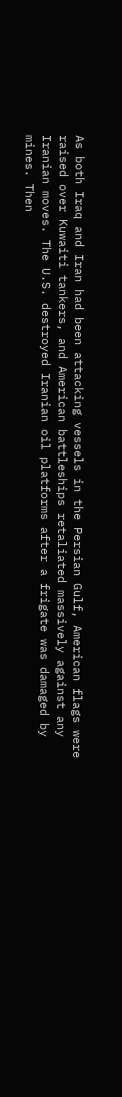As both Iraq and Iran had been attacking vessels in the Persian Gulf, American flags were raised over Kuwaiti tankers, and American battleships retaliated massively against any Iranian moves. The U.S. destroyed Iranian oil platforms after a frigate was damaged by mines. Then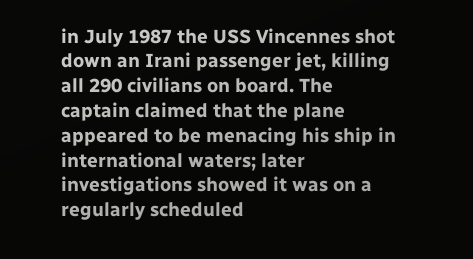in July 1987 the USS Vincennes shot down an Irani passenger jet, killing all 290 civilians on board. The captain claimed that the plane appeared to be menacing his ship in international waters; later investigations showed it was on a regularly scheduled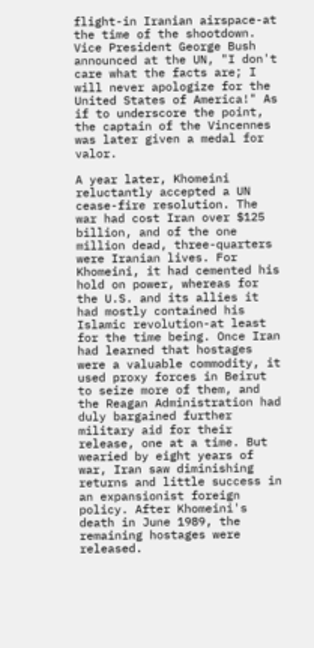flight-in Iranian airspace-at the time of the shootdown. Vice President George Bush announced at the UN, "I don't care what the facts are; I will never apologize for the United States of America!" As if to underscore the point, the captain of the Vincennes was later given a medal for valor.

A year later, Khomeini reluctantly accepted a UN cease-fire resolution. The war had cost Iran over $125 billion, and of the one million dead, three-quarters were Iranian lives. For Khomeini, it had cemented his hold on power, whereas for the U.S. and its allies it had mostly contained his Islamic revolution-at least for the time being. Once Iran had learned that hostages were a valuable commodity, it used proxy forces in Beirut to seize more of them, and the Reagan Administration had duly bargained further military aid for their release, one at a time. But wearied by eight years of war, Iran saw diminishing returns and little success in an expansionist foreign policy. After Khomeini's death in June 1989, the remaining hostages were released.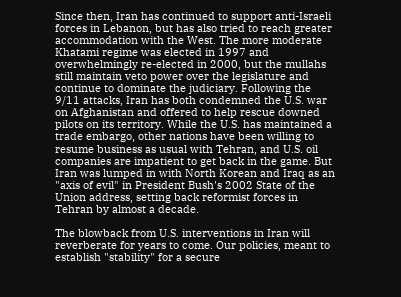Since then, Iran has continued to support anti-Israeli forces in Lebanon, but has also tried to reach greater accommodation with the West. The more moderate Khatami regime was elected in 1997 and overwhelmingly re-elected in 2000, but the mullahs still maintain veto power over the legislature and continue to dominate the judiciary. Following the 9/11 attacks, Iran has both condemned the U.S. war on Afghanistan and offered to help rescue downed pilots on its territory. While the U.S. has maintained a trade embargo, other nations have been willing to resume business as usual with Tehran, and U.S. oil companies are impatient to get back in the game. But Iran was lumped in with North Korean and Iraq as an "axis of evil" in President Bush's 2002 State of the Union address, setting back reformist forces in Tehran by almost a decade.

The blowback from U.S. interventions in Iran will reverberate for years to come. Our policies, meant to establish "stability" for a secure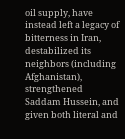oil supply, have instead left a legacy of bitterness in Iran, destabilized its neighbors (including Afghanistan), strengthened Saddam Hussein, and given both literal and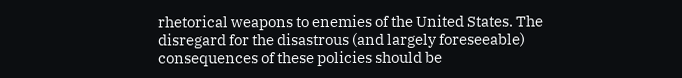rhetorical weapons to enemies of the United States. The disregard for the disastrous (and largely foreseeable) consequences of these policies should be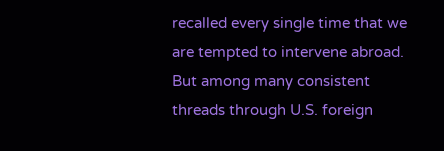recalled every single time that we are tempted to intervene abroad. But among many consistent threads through U.S. foreign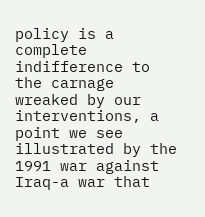policy is a complete indifference to the carnage wreaked by our interventions, a point we see illustrated by the 1991 war against Iraq-a war that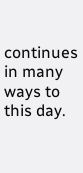continues in many ways to this day.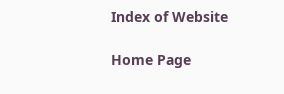Index of Website

Home Page